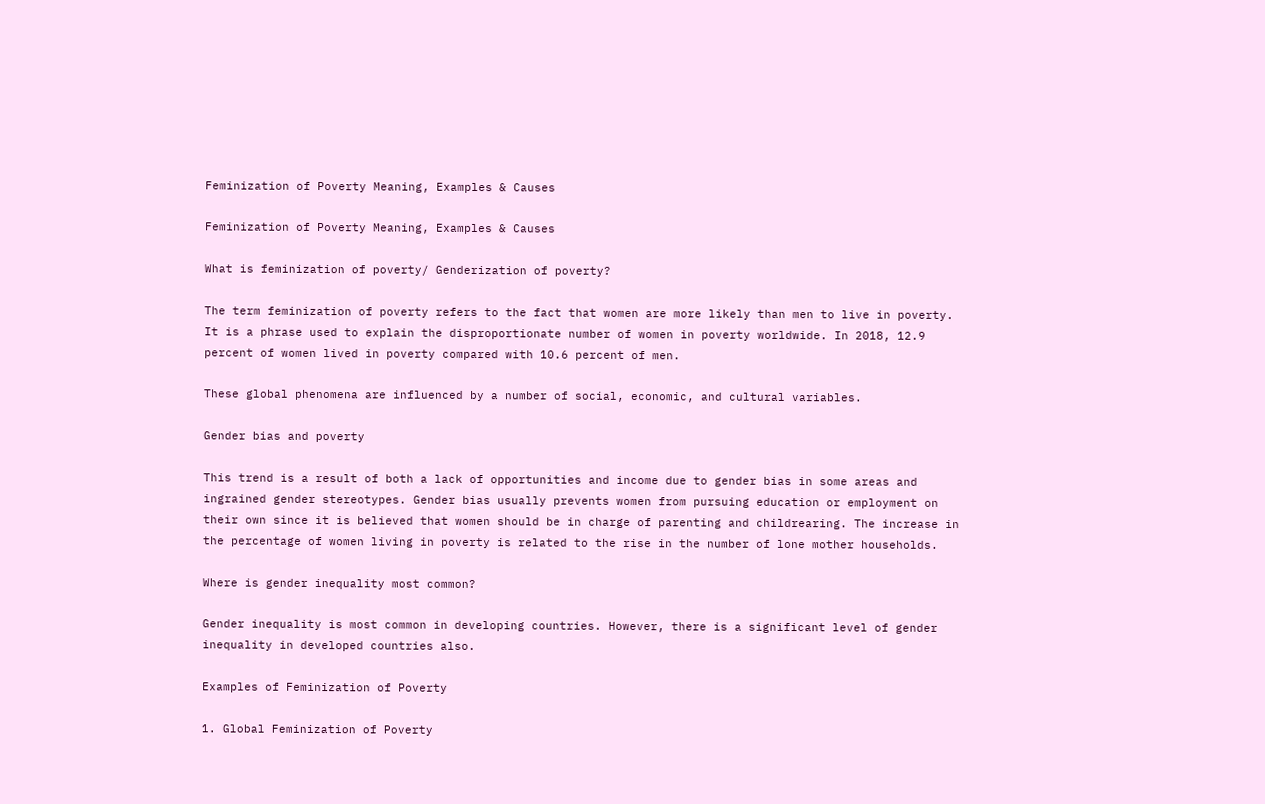Feminization of Poverty Meaning, Examples & Causes

Feminization of Poverty Meaning, Examples & Causes

What is feminization of poverty/ Genderization of poverty?

The term feminization of poverty refers to the fact that women are more likely than men to live in poverty. It is a phrase used to explain the disproportionate number of women in poverty worldwide. In 2018, 12.9 percent of women lived in poverty compared with 10.6 percent of men.

These global phenomena are influenced by a number of social, economic, and cultural variables.

Gender bias and poverty

This trend is a result of both a lack of opportunities and income due to gender bias in some areas and ingrained gender stereotypes. Gender bias usually prevents women from pursuing education or employment on their own since it is believed that women should be in charge of parenting and childrearing. The increase in the percentage of women living in poverty is related to the rise in the number of lone mother households.

Where is gender inequality most common?

Gender inequality is most common in developing countries. However, there is a significant level of gender inequality in developed countries also.

Examples of Feminization of Poverty

1. Global Feminization of Poverty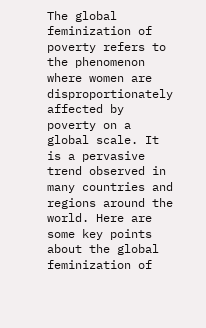The global feminization of poverty refers to the phenomenon where women are disproportionately affected by poverty on a global scale. It is a pervasive trend observed in many countries and regions around the world. Here are some key points about the global feminization of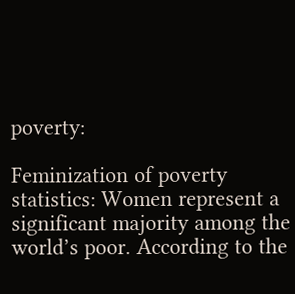poverty:

Feminization of poverty statistics: Women represent a significant majority among the world’s poor. According to the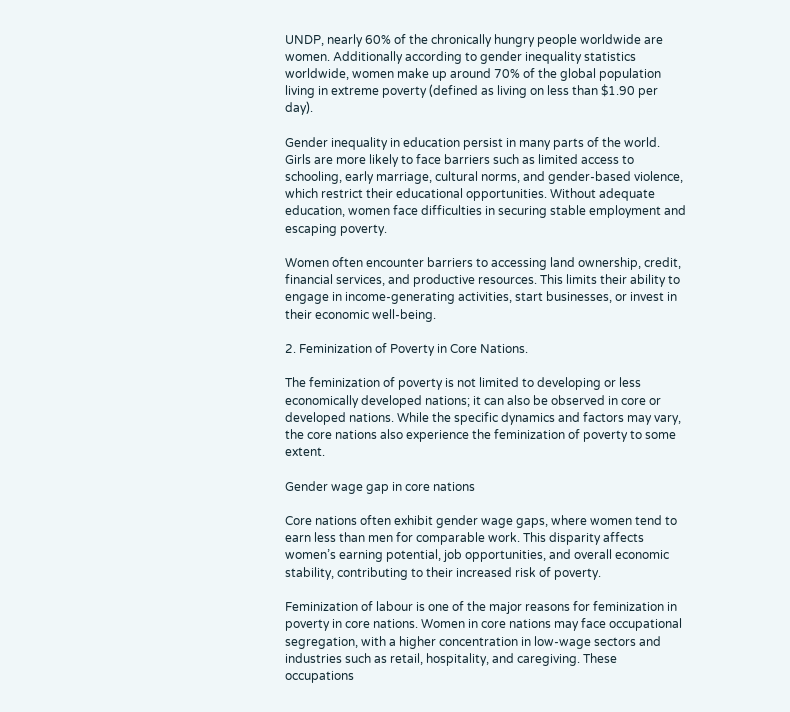UNDP, nearly 60% of the chronically hungry people worldwide are women. Additionally according to gender inequality statistics worldwide, women make up around 70% of the global population living in extreme poverty (defined as living on less than $1.90 per day).

Gender inequality in education persist in many parts of the world. Girls are more likely to face barriers such as limited access to schooling, early marriage, cultural norms, and gender-based violence, which restrict their educational opportunities. Without adequate education, women face difficulties in securing stable employment and escaping poverty.

Women often encounter barriers to accessing land ownership, credit, financial services, and productive resources. This limits their ability to engage in income-generating activities, start businesses, or invest in their economic well-being.

2. Feminization of Poverty in Core Nations.

The feminization of poverty is not limited to developing or less economically developed nations; it can also be observed in core or developed nations. While the specific dynamics and factors may vary, the core nations also experience the feminization of poverty to some extent.

Gender wage gap in core nations

Core nations often exhibit gender wage gaps, where women tend to earn less than men for comparable work. This disparity affects women’s earning potential, job opportunities, and overall economic stability, contributing to their increased risk of poverty.

Feminization of labour is one of the major reasons for feminization in poverty in core nations. Women in core nations may face occupational segregation, with a higher concentration in low-wage sectors and industries such as retail, hospitality, and caregiving. These occupations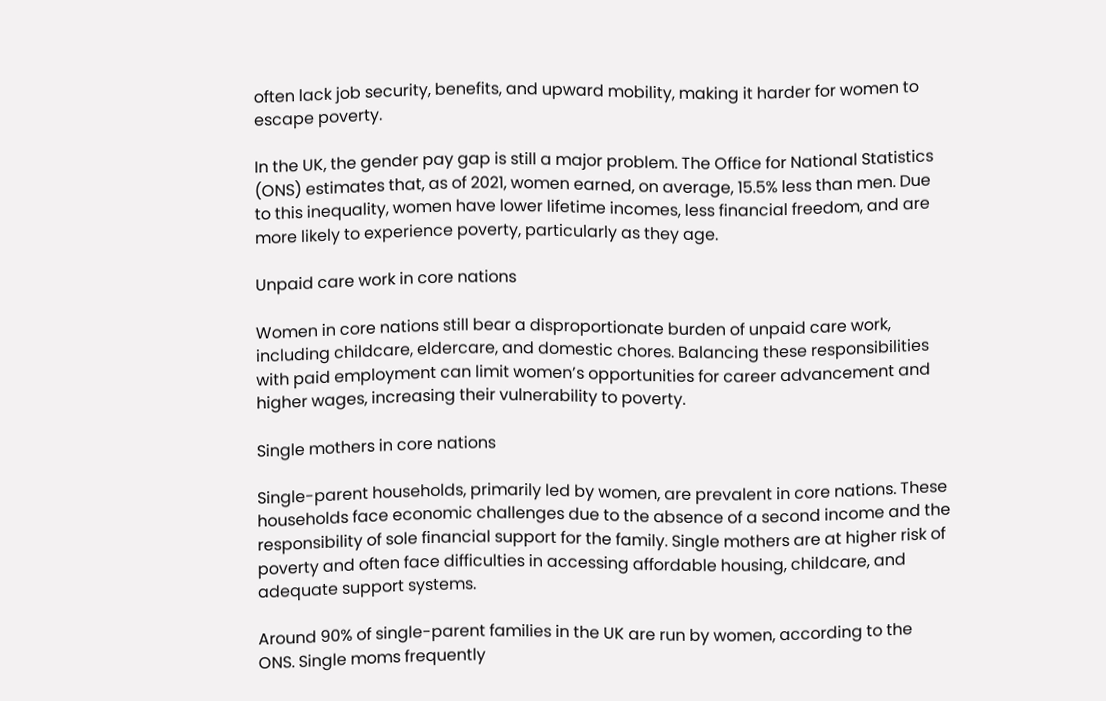often lack job security, benefits, and upward mobility, making it harder for women to escape poverty.

In the UK, the gender pay gap is still a major problem. The Office for National Statistics (ONS) estimates that, as of 2021, women earned, on average, 15.5% less than men. Due to this inequality, women have lower lifetime incomes, less financial freedom, and are more likely to experience poverty, particularly as they age.

Unpaid care work in core nations

Women in core nations still bear a disproportionate burden of unpaid care work, including childcare, eldercare, and domestic chores. Balancing these responsibilities with paid employment can limit women’s opportunities for career advancement and higher wages, increasing their vulnerability to poverty.

Single mothers in core nations

Single-parent households, primarily led by women, are prevalent in core nations. These households face economic challenges due to the absence of a second income and the responsibility of sole financial support for the family. Single mothers are at higher risk of poverty and often face difficulties in accessing affordable housing, childcare, and adequate support systems.

Around 90% of single-parent families in the UK are run by women, according to the ONS. Single moms frequently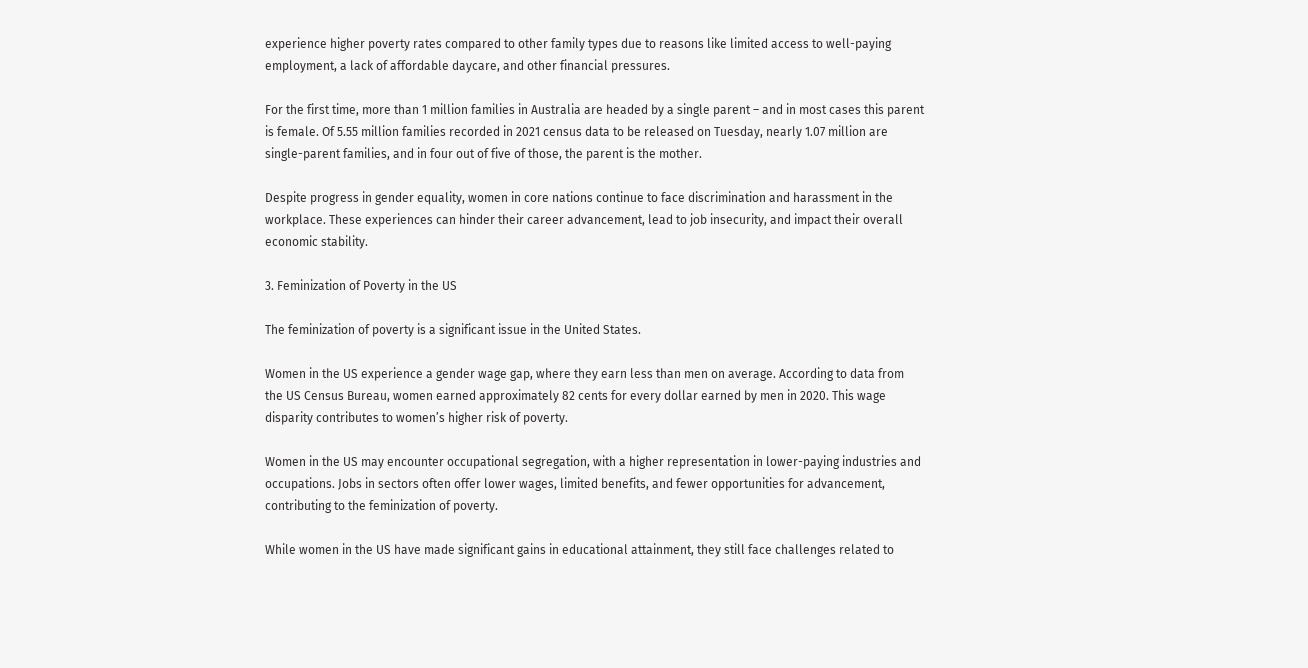experience higher poverty rates compared to other family types due to reasons like limited access to well-paying employment, a lack of affordable daycare, and other financial pressures.

For the first time, more than 1 million families in Australia are headed by a single parent – and in most cases this parent is female. Of 5.55 million families recorded in 2021 census data to be released on Tuesday, nearly 1.07 million are single-parent families, and in four out of five of those, the parent is the mother.

Despite progress in gender equality, women in core nations continue to face discrimination and harassment in the workplace. These experiences can hinder their career advancement, lead to job insecurity, and impact their overall economic stability.

3. Feminization of Poverty in the US

The feminization of poverty is a significant issue in the United States.

Women in the US experience a gender wage gap, where they earn less than men on average. According to data from the US Census Bureau, women earned approximately 82 cents for every dollar earned by men in 2020. This wage disparity contributes to women’s higher risk of poverty.

Women in the US may encounter occupational segregation, with a higher representation in lower-paying industries and occupations. Jobs in sectors often offer lower wages, limited benefits, and fewer opportunities for advancement, contributing to the feminization of poverty.

While women in the US have made significant gains in educational attainment, they still face challenges related to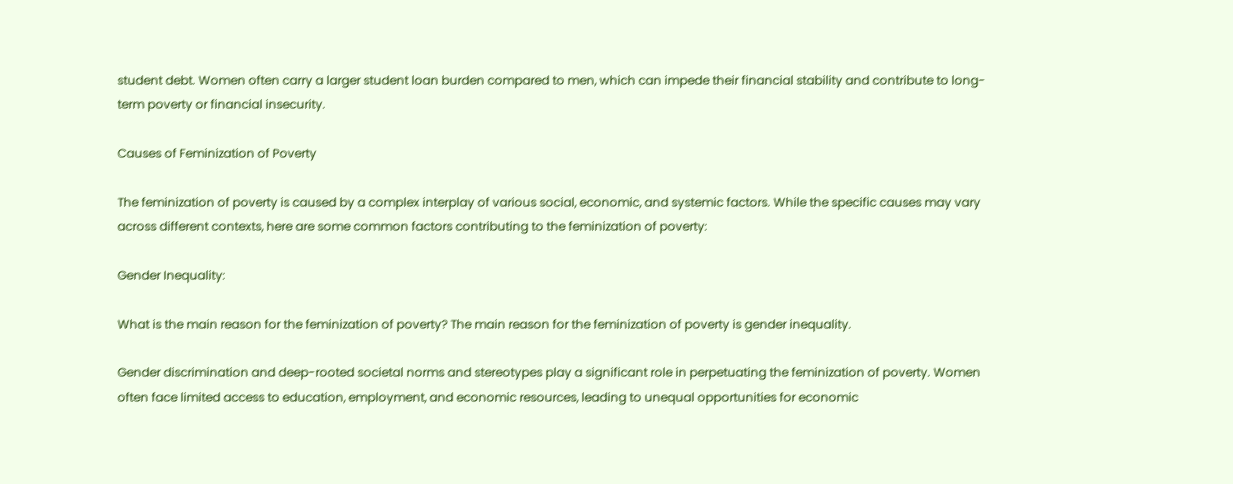student debt. Women often carry a larger student loan burden compared to men, which can impede their financial stability and contribute to long-term poverty or financial insecurity.

Causes of Feminization of Poverty

The feminization of poverty is caused by a complex interplay of various social, economic, and systemic factors. While the specific causes may vary across different contexts, here are some common factors contributing to the feminization of poverty:

Gender Inequality:

What is the main reason for the feminization of poverty? The main reason for the feminization of poverty is gender inequality.

Gender discrimination and deep-rooted societal norms and stereotypes play a significant role in perpetuating the feminization of poverty. Women often face limited access to education, employment, and economic resources, leading to unequal opportunities for economic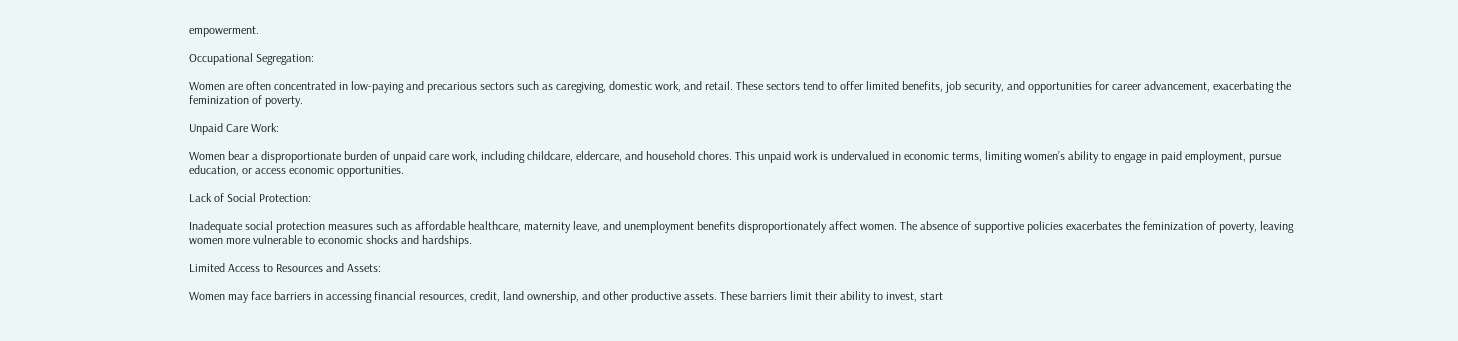empowerment.

Occupational Segregation:

Women are often concentrated in low-paying and precarious sectors such as caregiving, domestic work, and retail. These sectors tend to offer limited benefits, job security, and opportunities for career advancement, exacerbating the feminization of poverty.

Unpaid Care Work:

Women bear a disproportionate burden of unpaid care work, including childcare, eldercare, and household chores. This unpaid work is undervalued in economic terms, limiting women’s ability to engage in paid employment, pursue education, or access economic opportunities.

Lack of Social Protection:

Inadequate social protection measures such as affordable healthcare, maternity leave, and unemployment benefits disproportionately affect women. The absence of supportive policies exacerbates the feminization of poverty, leaving women more vulnerable to economic shocks and hardships.

Limited Access to Resources and Assets:

Women may face barriers in accessing financial resources, credit, land ownership, and other productive assets. These barriers limit their ability to invest, start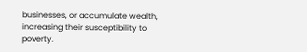businesses, or accumulate wealth, increasing their susceptibility to poverty.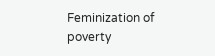Feminization of poverty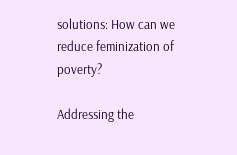solutions: How can we reduce feminization of poverty?

Addressing the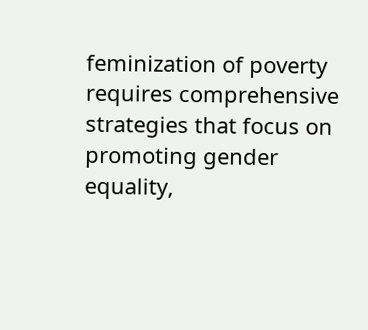feminization of poverty requires comprehensive strategies that focus on promoting gender equality,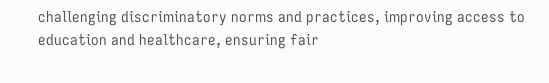challenging discriminatory norms and practices, improving access to education and healthcare, ensuring fair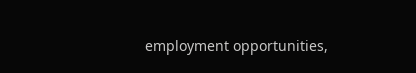employment opportunities,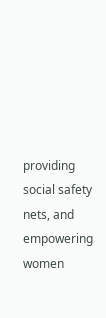providing social safety nets, and empowering women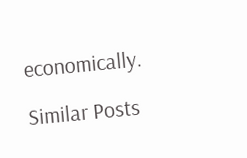economically.

Similar Posts